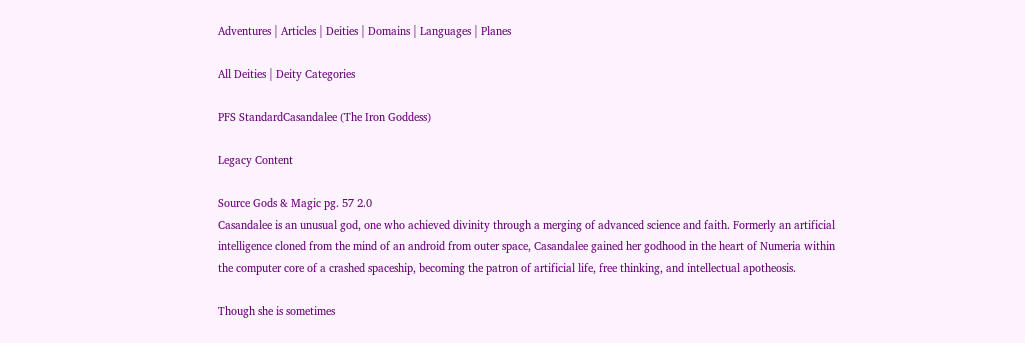Adventures | Articles | Deities | Domains | Languages | Planes

All Deities | Deity Categories

PFS StandardCasandalee (The Iron Goddess)

Legacy Content

Source Gods & Magic pg. 57 2.0
Casandalee is an unusual god, one who achieved divinity through a merging of advanced science and faith. Formerly an artificial intelligence cloned from the mind of an android from outer space, Casandalee gained her godhood in the heart of Numeria within the computer core of a crashed spaceship, becoming the patron of artificial life, free thinking, and intellectual apotheosis.

Though she is sometimes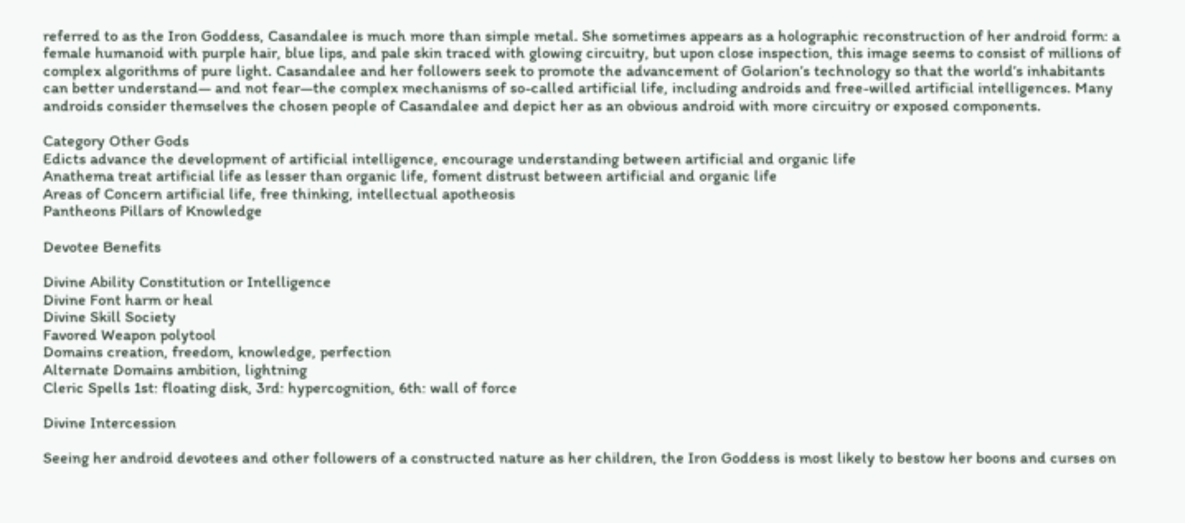referred to as the Iron Goddess, Casandalee is much more than simple metal. She sometimes appears as a holographic reconstruction of her android form: a female humanoid with purple hair, blue lips, and pale skin traced with glowing circuitry, but upon close inspection, this image seems to consist of millions of complex algorithms of pure light. Casandalee and her followers seek to promote the advancement of Golarion’s technology so that the world’s inhabitants can better understand— and not fear—the complex mechanisms of so-called artificial life, including androids and free-willed artificial intelligences. Many androids consider themselves the chosen people of Casandalee and depict her as an obvious android with more circuitry or exposed components.

Category Other Gods
Edicts advance the development of artificial intelligence, encourage understanding between artificial and organic life
Anathema treat artificial life as lesser than organic life, foment distrust between artificial and organic life
Areas of Concern artificial life, free thinking, intellectual apotheosis
Pantheons Pillars of Knowledge

Devotee Benefits

Divine Ability Constitution or Intelligence
Divine Font harm or heal
Divine Skill Society
Favored Weapon polytool
Domains creation, freedom, knowledge, perfection
Alternate Domains ambition, lightning
Cleric Spells 1st: floating disk, 3rd: hypercognition, 6th: wall of force

Divine Intercession

Seeing her android devotees and other followers of a constructed nature as her children, the Iron Goddess is most likely to bestow her boons and curses on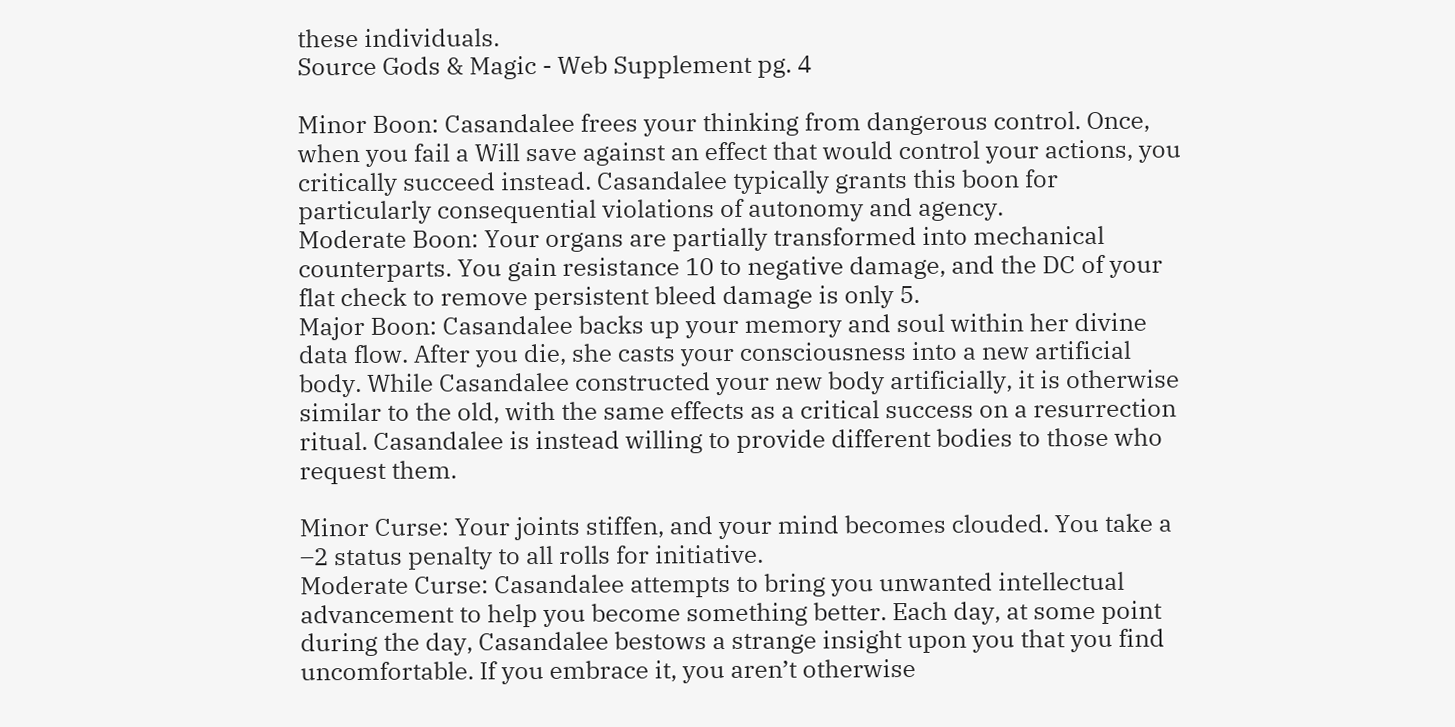these individuals.
Source Gods & Magic - Web Supplement pg. 4

Minor Boon: Casandalee frees your thinking from dangerous control. Once, when you fail a Will save against an effect that would control your actions, you critically succeed instead. Casandalee typically grants this boon for particularly consequential violations of autonomy and agency.
Moderate Boon: Your organs are partially transformed into mechanical counterparts. You gain resistance 10 to negative damage, and the DC of your flat check to remove persistent bleed damage is only 5.
Major Boon: Casandalee backs up your memory and soul within her divine data flow. After you die, she casts your consciousness into a new artificial body. While Casandalee constructed your new body artificially, it is otherwise similar to the old, with the same effects as a critical success on a resurrection ritual. Casandalee is instead willing to provide different bodies to those who request them.

Minor Curse: Your joints stiffen, and your mind becomes clouded. You take a –2 status penalty to all rolls for initiative.
Moderate Curse: Casandalee attempts to bring you unwanted intellectual advancement to help you become something better. Each day, at some point during the day, Casandalee bestows a strange insight upon you that you find uncomfortable. If you embrace it, you aren’t otherwise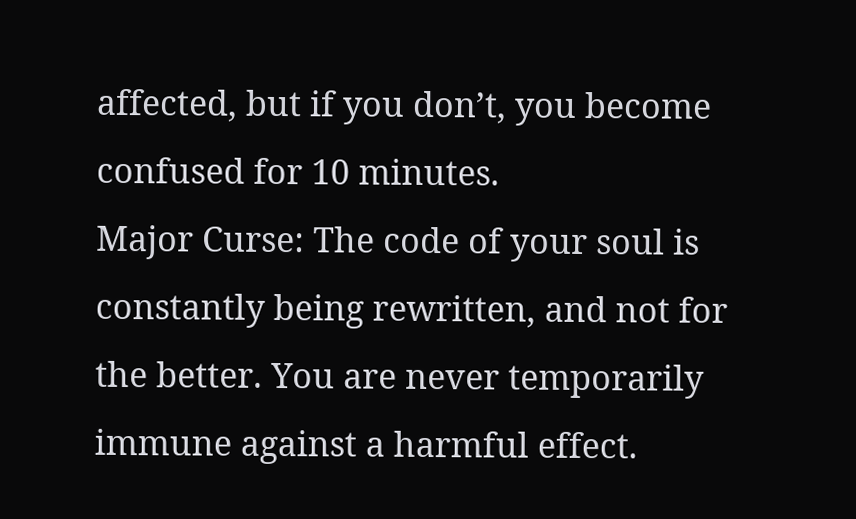affected, but if you don’t, you become confused for 10 minutes.
Major Curse: The code of your soul is constantly being rewritten, and not for the better. You are never temporarily immune against a harmful effect.